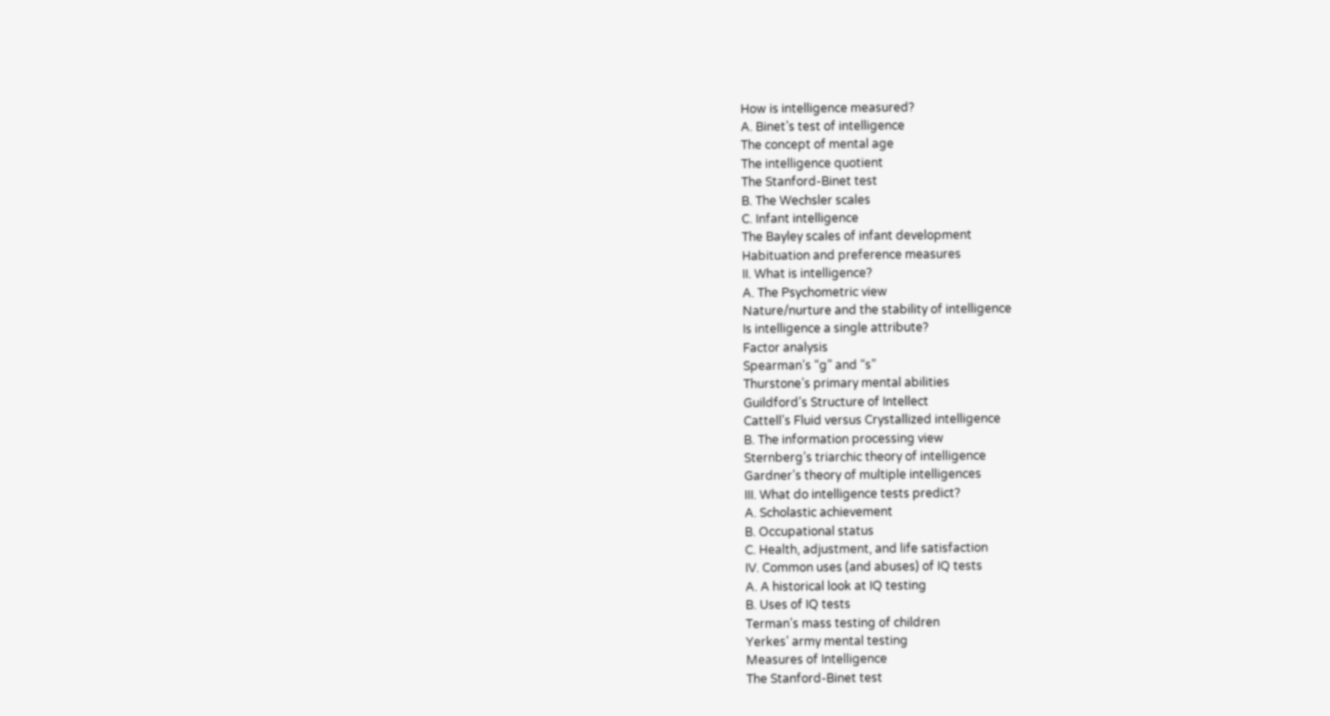How is intelligence measured?
A. Binet’s test of intelligence
The concept of mental age
The intelligence quotient
The Stanford-Binet test
B. The Wechsler scales
C. Infant intelligence
The Bayley scales of infant development
Habituation and preference measures
II. What is intelligence?
A. The Psychometric view
Nature/nurture and the stability of intelligence
Is intelligence a single attribute?
Factor analysis
Spearman’s “g” and “s”
Thurstone’s primary mental abilities
Guildford’s Structure of Intellect
Cattell’s Fluid versus Crystallized intelligence
B. The information processing view
Sternberg’s triarchic theory of intelligence
Gardner’s theory of multiple intelligences
III. What do intelligence tests predict?
A. Scholastic achievement
B. Occupational status
C. Health, adjustment, and life satisfaction
IV. Common uses (and abuses) of IQ tests
A. A historical look at IQ testing
B. Uses of IQ tests
Terman’s mass testing of children
Yerkes’ army mental testing
Measures of Intelligence
The Stanford-Binet test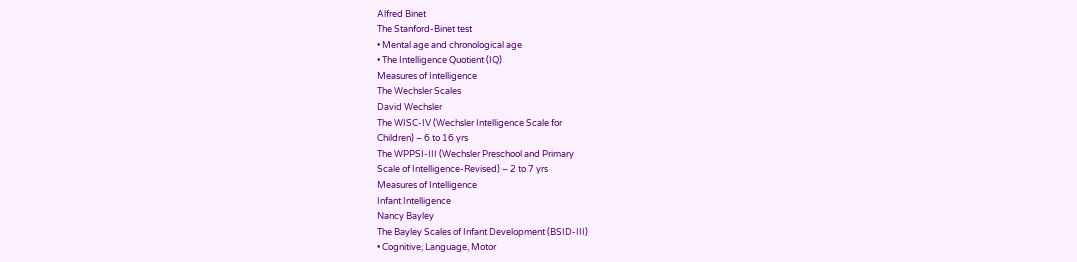Alfred Binet
The Stanford-Binet test
• Mental age and chronological age
• The Intelligence Quotient (IQ)
Measures of Intelligence
The Wechsler Scales
David Wechsler
The WISC-IV (Wechsler Intelligence Scale for
Children) – 6 to 16 yrs
The WPPSI-III (Wechsler Preschool and Primary
Scale of Intelligence-Revised) – 2 to 7 yrs
Measures of Intelligence
Infant Intelligence
Nancy Bayley
The Bayley Scales of Infant Development (BSID-III)
• Cognitive, Language, Motor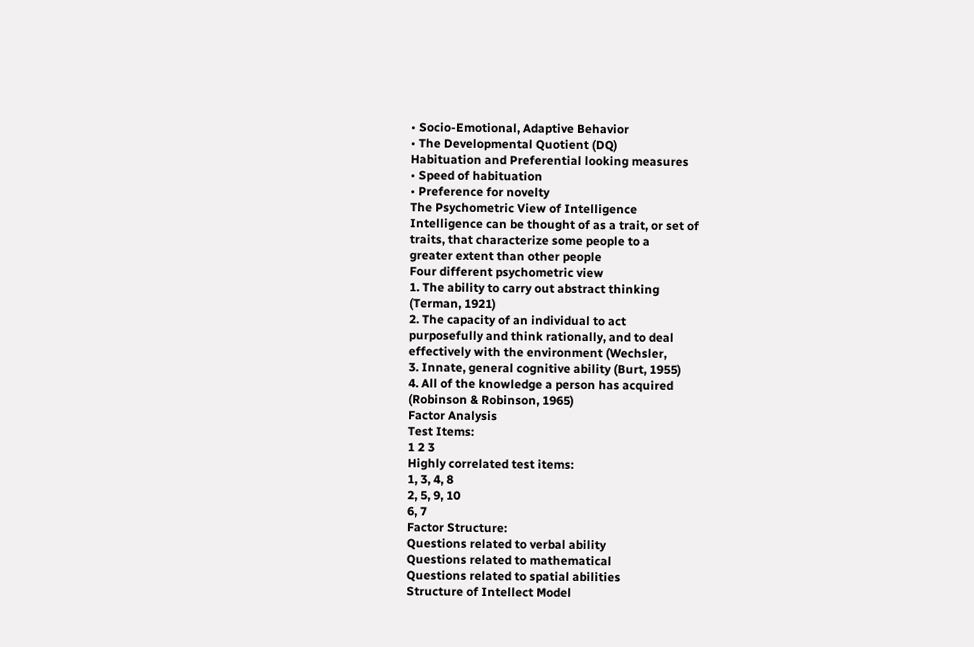• Socio-Emotional, Adaptive Behavior
• The Developmental Quotient (DQ)
Habituation and Preferential looking measures
• Speed of habituation
• Preference for novelty
The Psychometric View of Intelligence
Intelligence can be thought of as a trait, or set of
traits, that characterize some people to a
greater extent than other people
Four different psychometric view
1. The ability to carry out abstract thinking
(Terman, 1921)
2. The capacity of an individual to act
purposefully and think rationally, and to deal
effectively with the environment (Wechsler,
3. Innate, general cognitive ability (Burt, 1955)
4. All of the knowledge a person has acquired
(Robinson & Robinson, 1965)
Factor Analysis
Test Items:
1 2 3
Highly correlated test items:
1, 3, 4, 8
2, 5, 9, 10
6, 7
Factor Structure:
Questions related to verbal ability
Questions related to mathematical
Questions related to spatial abilities
Structure of Intellect Model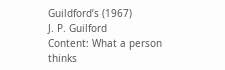Guildford’s (1967)
J. P. Guilford
Content: What a person thinks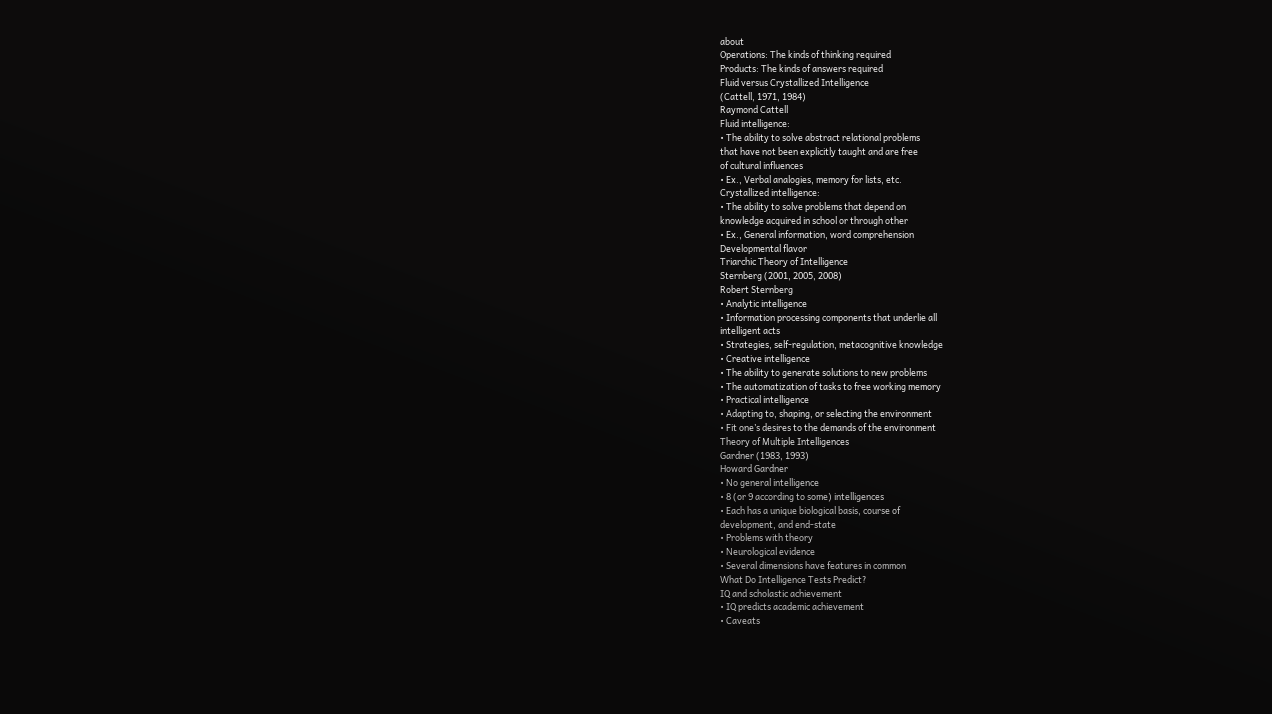about
Operations: The kinds of thinking required
Products: The kinds of answers required
Fluid versus Crystallized Intelligence
(Cattell, 1971, 1984)
Raymond Cattell
Fluid intelligence:
• The ability to solve abstract relational problems
that have not been explicitly taught and are free
of cultural influences
• Ex., Verbal analogies, memory for lists, etc.
Crystallized intelligence:
• The ability to solve problems that depend on
knowledge acquired in school or through other
• Ex., General information, word comprehension
Developmental flavor
Triarchic Theory of Intelligence
Sternberg (2001, 2005, 2008)
Robert Sternberg
• Analytic intelligence
• Information processing components that underlie all
intelligent acts
• Strategies, self-regulation, metacognitive knowledge
• Creative intelligence
• The ability to generate solutions to new problems
• The automatization of tasks to free working memory
• Practical intelligence
• Adapting to, shaping, or selecting the environment
• Fit one’s desires to the demands of the environment
Theory of Multiple Intelligences
Gardner (1983, 1993)
Howard Gardner
• No general intelligence
• 8 (or 9 according to some) intelligences
• Each has a unique biological basis, course of
development, and end-state
• Problems with theory
• Neurological evidence
• Several dimensions have features in common
What Do Intelligence Tests Predict?
IQ and scholastic achievement
• IQ predicts academic achievement
• Caveats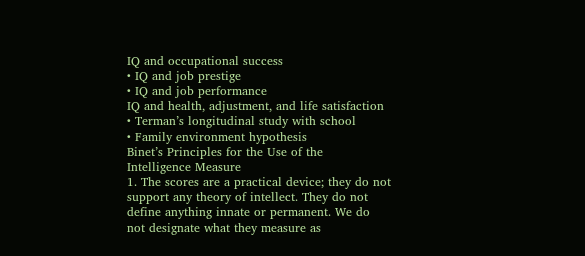IQ and occupational success
• IQ and job prestige
• IQ and job performance
IQ and health, adjustment, and life satisfaction
• Terman’s longitudinal study with school
• Family environment hypothesis
Binet’s Principles for the Use of the
Intelligence Measure
1. The scores are a practical device; they do not
support any theory of intellect. They do not
define anything innate or permanent. We do
not designate what they measure as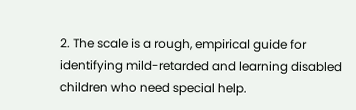2. The scale is a rough, empirical guide for
identifying mild-retarded and learning disabled
children who need special help.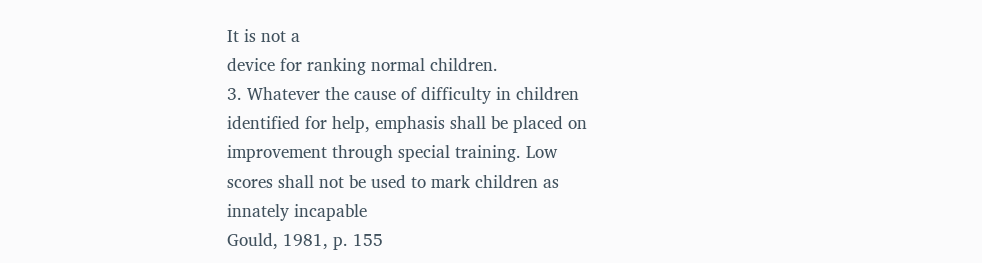It is not a
device for ranking normal children.
3. Whatever the cause of difficulty in children
identified for help, emphasis shall be placed on
improvement through special training. Low
scores shall not be used to mark children as
innately incapable
Gould, 1981, p. 155